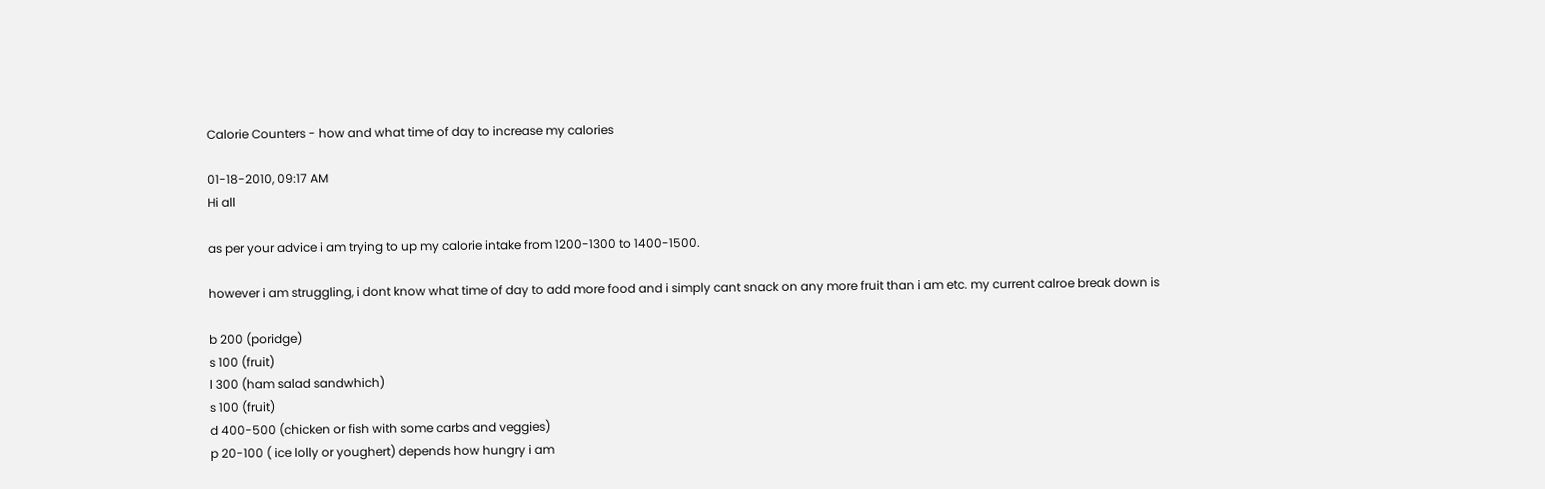Calorie Counters - how and what time of day to increase my calories

01-18-2010, 09:17 AM
Hi all

as per your advice i am trying to up my calorie intake from 1200-1300 to 1400-1500.

however i am struggling, i dont know what time of day to add more food and i simply cant snack on any more fruit than i am etc. my current calroe break down is

b 200 (poridge)
s 100 (fruit)
l 300 (ham salad sandwhich)
s 100 (fruit)
d 400-500 (chicken or fish with some carbs and veggies)
p 20-100 ( ice lolly or youghert) depends how hungry i am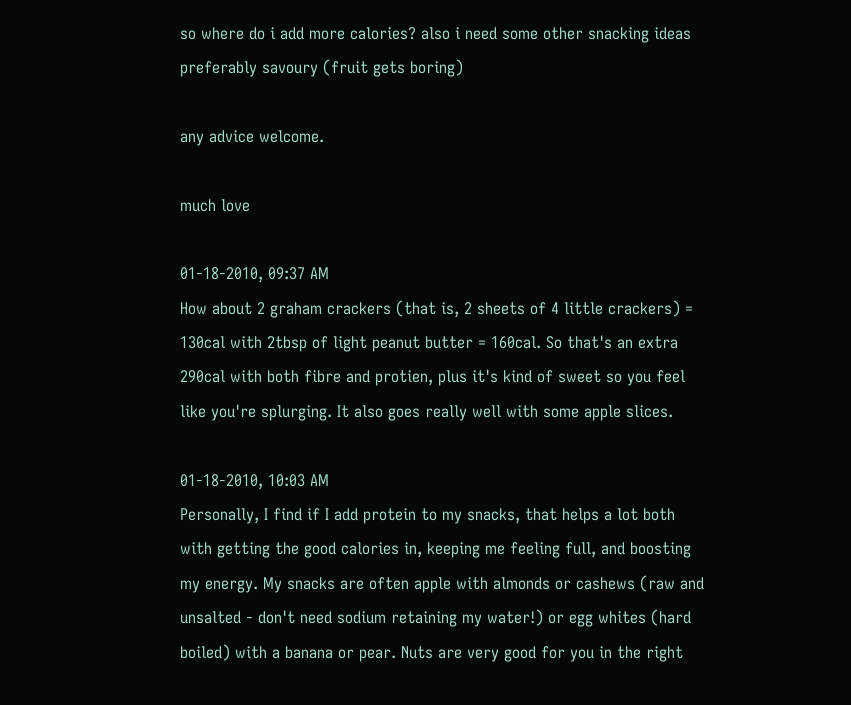so where do i add more calories? also i need some other snacking ideas preferably savoury (fruit gets boring)

any advice welcome.

much love

01-18-2010, 09:37 AM
How about 2 graham crackers (that is, 2 sheets of 4 little crackers) = 130cal with 2tbsp of light peanut butter = 160cal. So that's an extra 290cal with both fibre and protien, plus it's kind of sweet so you feel like you're splurging. It also goes really well with some apple slices.

01-18-2010, 10:03 AM
Personally, I find if I add protein to my snacks, that helps a lot both with getting the good calories in, keeping me feeling full, and boosting my energy. My snacks are often apple with almonds or cashews (raw and unsalted - don't need sodium retaining my water!) or egg whites (hard boiled) with a banana or pear. Nuts are very good for you in the right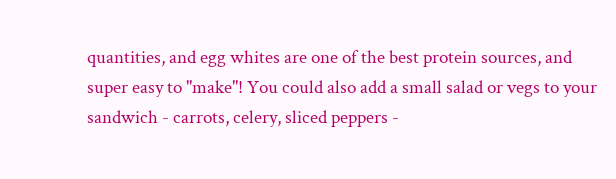quantities, and egg whites are one of the best protein sources, and super easy to "make"! You could also add a small salad or vegs to your sandwich - carrots, celery, sliced peppers -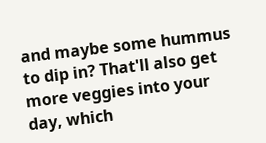and maybe some hummus to dip in? That'll also get more veggies into your day, which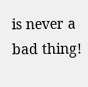is never a bad thing!